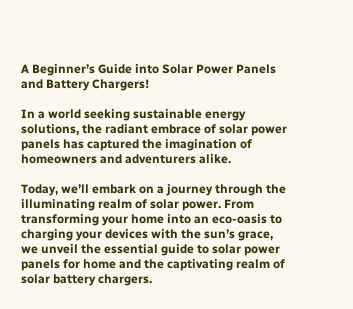A Beginner’s Guide into Solar Power Panels and Battery Chargers!

In a world seeking sustainable energy solutions, the radiant embrace of solar power panels has captured the imagination of homeowners and adventurers alike.

Today, we’ll embark on a journey through the illuminating realm of solar power. From transforming your home into an eco-oasis to charging your devices with the sun’s grace, we unveil the essential guide to solar power panels for home and the captivating realm of solar battery chargers.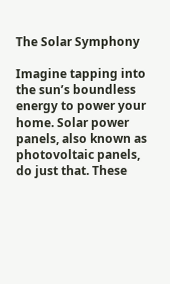The Solar Symphony

Imagine tapping into the sun’s boundless energy to power your home. Solar power panels, also known as photovoltaic panels, do just that. These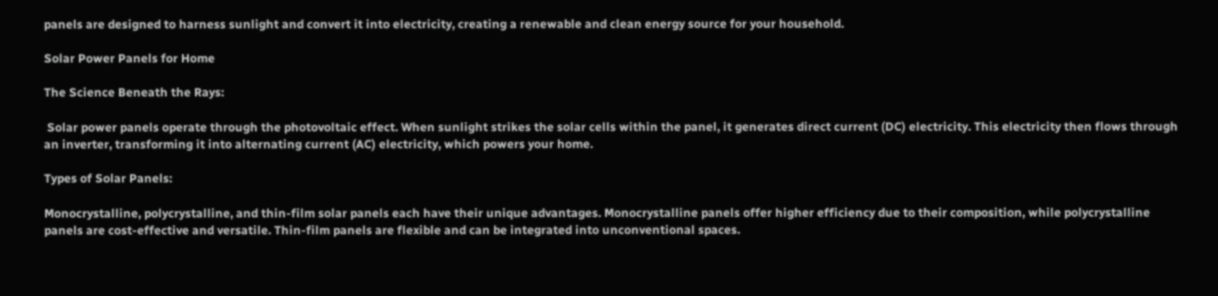panels are designed to harness sunlight and convert it into electricity, creating a renewable and clean energy source for your household.

Solar Power Panels for Home

The Science Beneath the Rays:

 Solar power panels operate through the photovoltaic effect. When sunlight strikes the solar cells within the panel, it generates direct current (DC) electricity. This electricity then flows through an inverter, transforming it into alternating current (AC) electricity, which powers your home.

Types of Solar Panels:

Monocrystalline, polycrystalline, and thin-film solar panels each have their unique advantages. Monocrystalline panels offer higher efficiency due to their composition, while polycrystalline panels are cost-effective and versatile. Thin-film panels are flexible and can be integrated into unconventional spaces.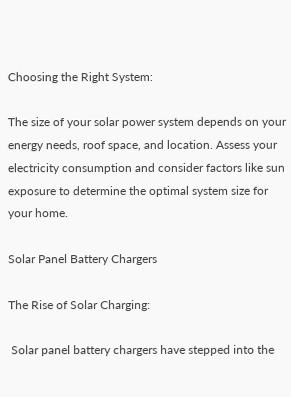Choosing the Right System:

The size of your solar power system depends on your energy needs, roof space, and location. Assess your electricity consumption and consider factors like sun exposure to determine the optimal system size for your home.

Solar Panel Battery Chargers

The Rise of Solar Charging:

 Solar panel battery chargers have stepped into the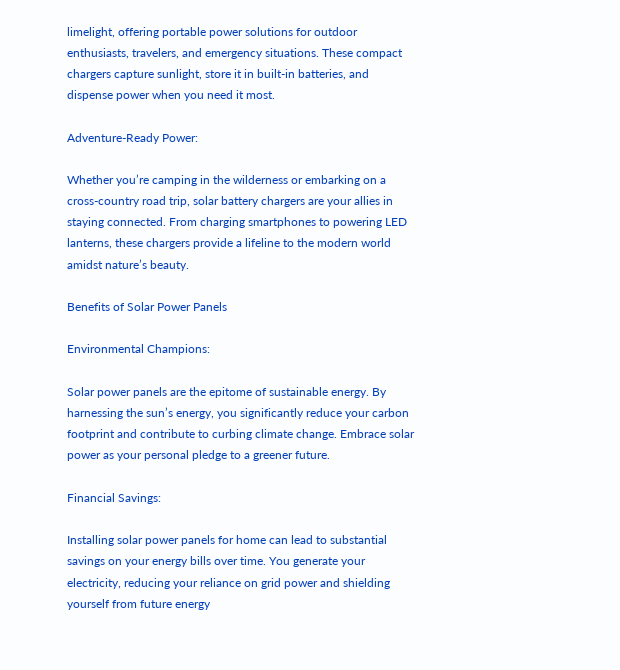limelight, offering portable power solutions for outdoor enthusiasts, travelers, and emergency situations. These compact chargers capture sunlight, store it in built-in batteries, and dispense power when you need it most.

Adventure-Ready Power:

Whether you’re camping in the wilderness or embarking on a cross-country road trip, solar battery chargers are your allies in staying connected. From charging smartphones to powering LED lanterns, these chargers provide a lifeline to the modern world amidst nature’s beauty.

Benefits of Solar Power Panels

Environmental Champions:

Solar power panels are the epitome of sustainable energy. By harnessing the sun’s energy, you significantly reduce your carbon footprint and contribute to curbing climate change. Embrace solar power as your personal pledge to a greener future.

Financial Savings:

Installing solar power panels for home can lead to substantial savings on your energy bills over time. You generate your electricity, reducing your reliance on grid power and shielding yourself from future energy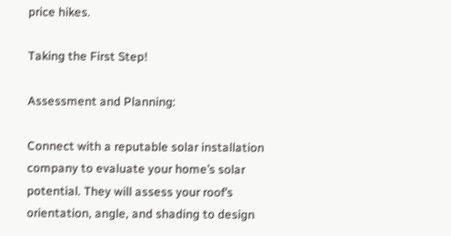price hikes.

Taking the First Step!

Assessment and Planning:

Connect with a reputable solar installation company to evaluate your home’s solar potential. They will assess your roof’s orientation, angle, and shading to design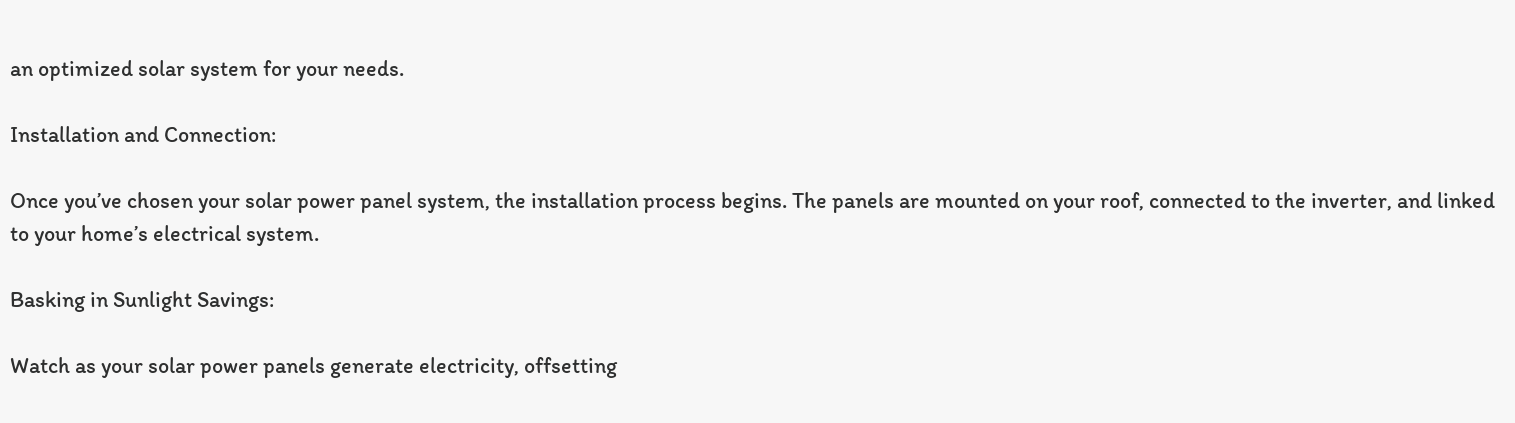an optimized solar system for your needs.

Installation and Connection:

Once you’ve chosen your solar power panel system, the installation process begins. The panels are mounted on your roof, connected to the inverter, and linked to your home’s electrical system.

Basking in Sunlight Savings:

Watch as your solar power panels generate electricity, offsetting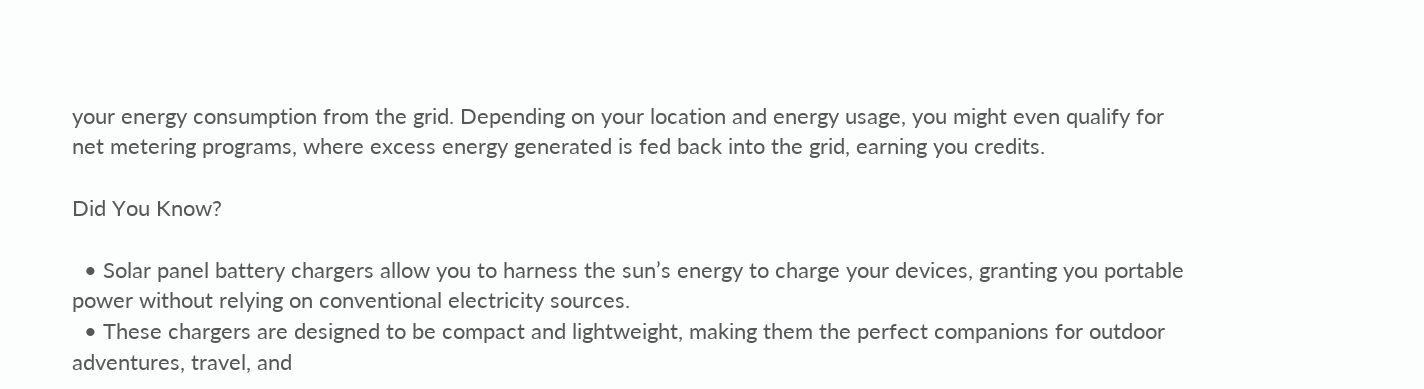your energy consumption from the grid. Depending on your location and energy usage, you might even qualify for net metering programs, where excess energy generated is fed back into the grid, earning you credits.

Did You Know?

  • Solar panel battery chargers allow you to harness the sun’s energy to charge your devices, granting you portable power without relying on conventional electricity sources.
  • These chargers are designed to be compact and lightweight, making them the perfect companions for outdoor adventures, travel, and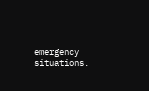emergency situations.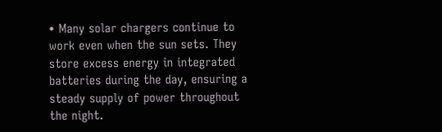• Many solar chargers continue to work even when the sun sets. They store excess energy in integrated batteries during the day, ensuring a steady supply of power throughout the night.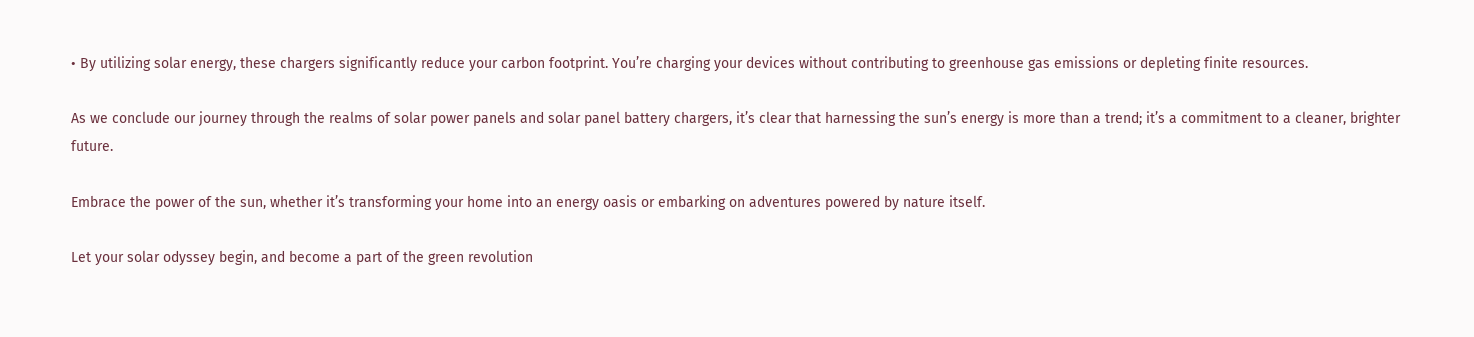• By utilizing solar energy, these chargers significantly reduce your carbon footprint. You’re charging your devices without contributing to greenhouse gas emissions or depleting finite resources.

As we conclude our journey through the realms of solar power panels and solar panel battery chargers, it’s clear that harnessing the sun’s energy is more than a trend; it’s a commitment to a cleaner, brighter future.

Embrace the power of the sun, whether it’s transforming your home into an energy oasis or embarking on adventures powered by nature itself.

Let your solar odyssey begin, and become a part of the green revolution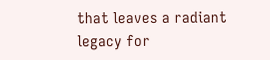that leaves a radiant legacy for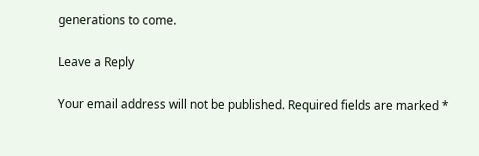generations to come.

Leave a Reply

Your email address will not be published. Required fields are marked *